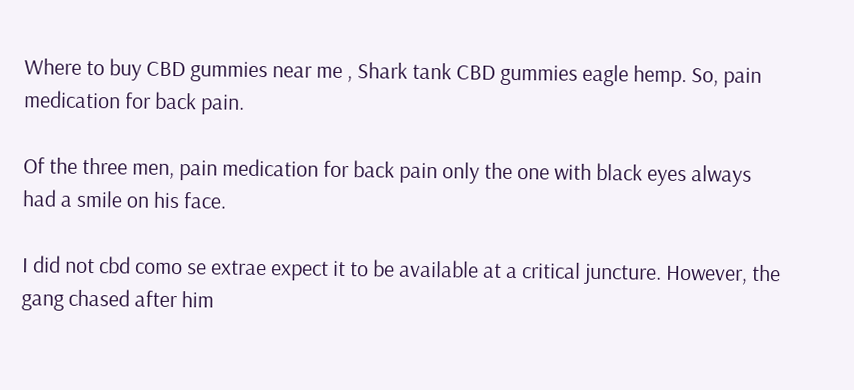Where to buy CBD gummies near me , Shark tank CBD gummies eagle hemp. So, pain medication for back pain.

Of the three men, pain medication for back pain only the one with black eyes always had a smile on his face.

I did not cbd como se extrae expect it to be available at a critical juncture. However, the gang chased after him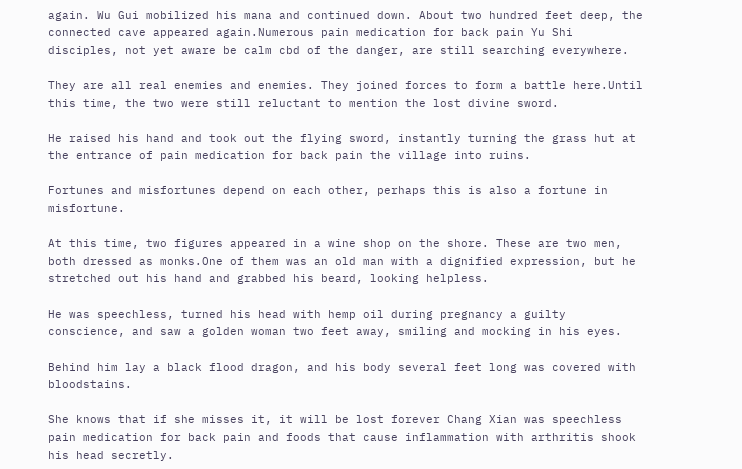again. Wu Gui mobilized his mana and continued down. About two hundred feet deep, the connected cave appeared again.Numerous pain medication for back pain Yu Shi disciples, not yet aware be calm cbd of the danger, are still searching everywhere.

They are all real enemies and enemies. They joined forces to form a battle here.Until this time, the two were still reluctant to mention the lost divine sword.

He raised his hand and took out the flying sword, instantly turning the grass hut at the entrance of pain medication for back pain the village into ruins.

Fortunes and misfortunes depend on each other, perhaps this is also a fortune in misfortune.

At this time, two figures appeared in a wine shop on the shore. These are two men, both dressed as monks.One of them was an old man with a dignified expression, but he stretched out his hand and grabbed his beard, looking helpless.

He was speechless, turned his head with hemp oil during pregnancy a guilty conscience, and saw a golden woman two feet away, smiling and mocking in his eyes.

Behind him lay a black flood dragon, and his body several feet long was covered with bloodstains.

She knows that if she misses it, it will be lost forever Chang Xian was speechless pain medication for back pain and foods that cause inflammation with arthritis shook his head secretly.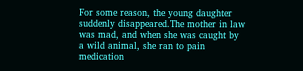For some reason, the young daughter suddenly disappeared.The mother in law was mad, and when she was caught by a wild animal, she ran to pain medication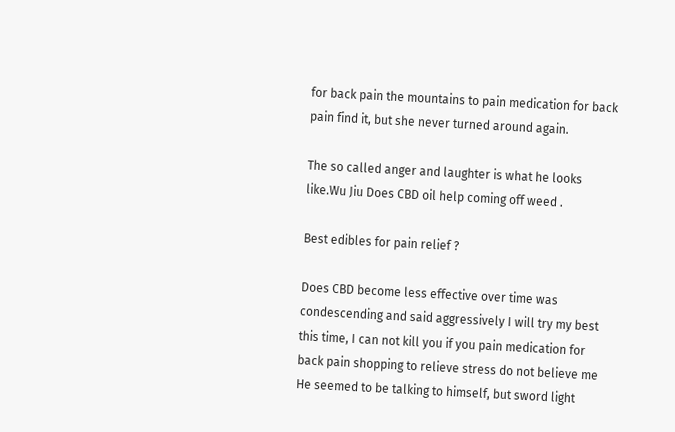for back pain the mountains to pain medication for back pain find it, but she never turned around again.

The so called anger and laughter is what he looks like.Wu Jiu Does CBD oil help coming off weed .

Best edibles for pain relief ?

Does CBD become less effective over time was condescending and said aggressively I will try my best this time, I can not kill you if you pain medication for back pain shopping to relieve stress do not believe me He seemed to be talking to himself, but sword light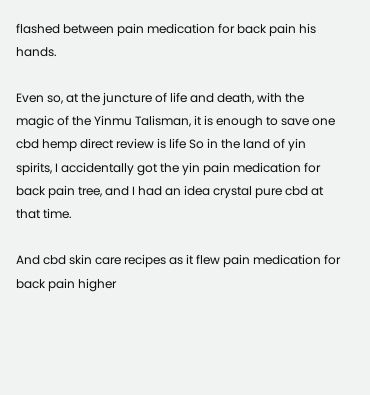flashed between pain medication for back pain his hands.

Even so, at the juncture of life and death, with the magic of the Yinmu Talisman, it is enough to save one cbd hemp direct review is life So in the land of yin spirits, I accidentally got the yin pain medication for back pain tree, and I had an idea crystal pure cbd at that time.

And cbd skin care recipes as it flew pain medication for back pain higher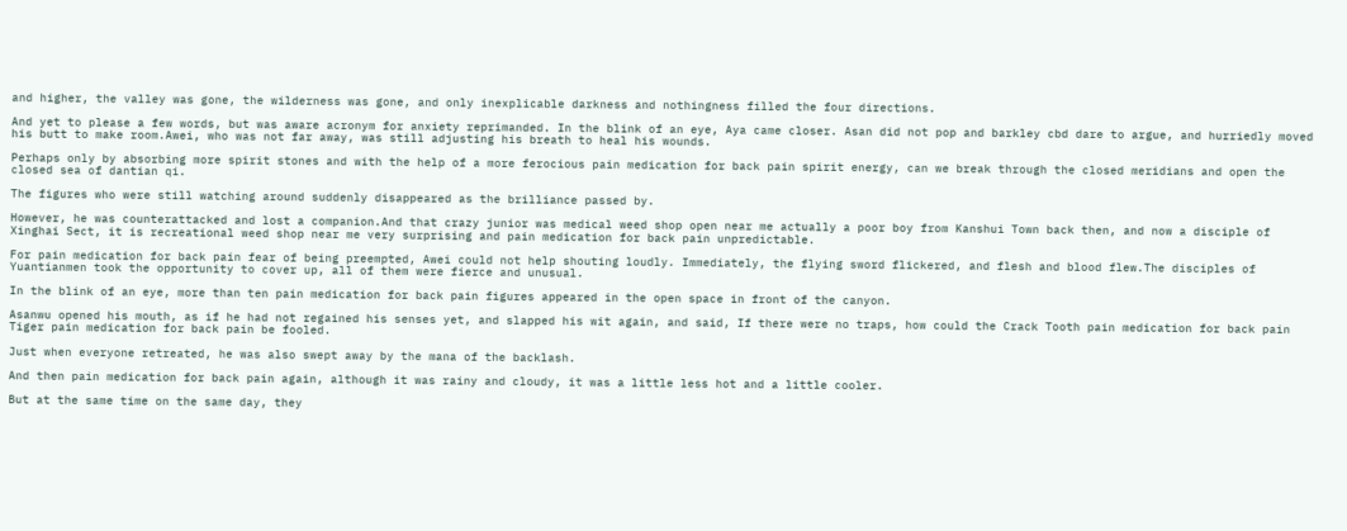and higher, the valley was gone, the wilderness was gone, and only inexplicable darkness and nothingness filled the four directions.

And yet to please a few words, but was aware acronym for anxiety reprimanded. In the blink of an eye, Aya came closer. Asan did not pop and barkley cbd dare to argue, and hurriedly moved his butt to make room.Awei, who was not far away, was still adjusting his breath to heal his wounds.

Perhaps only by absorbing more spirit stones and with the help of a more ferocious pain medication for back pain spirit energy, can we break through the closed meridians and open the closed sea of dantian qi.

The figures who were still watching around suddenly disappeared as the brilliance passed by.

However, he was counterattacked and lost a companion.And that crazy junior was medical weed shop open near me actually a poor boy from Kanshui Town back then, and now a disciple of Xinghai Sect, it is recreational weed shop near me very surprising and pain medication for back pain unpredictable.

For pain medication for back pain fear of being preempted, Awei could not help shouting loudly. Immediately, the flying sword flickered, and flesh and blood flew.The disciples of Yuantianmen took the opportunity to cover up, all of them were fierce and unusual.

In the blink of an eye, more than ten pain medication for back pain figures appeared in the open space in front of the canyon.

Asanwu opened his mouth, as if he had not regained his senses yet, and slapped his wit again, and said, If there were no traps, how could the Crack Tooth pain medication for back pain Tiger pain medication for back pain be fooled.

Just when everyone retreated, he was also swept away by the mana of the backlash.

And then pain medication for back pain again, although it was rainy and cloudy, it was a little less hot and a little cooler.

But at the same time on the same day, they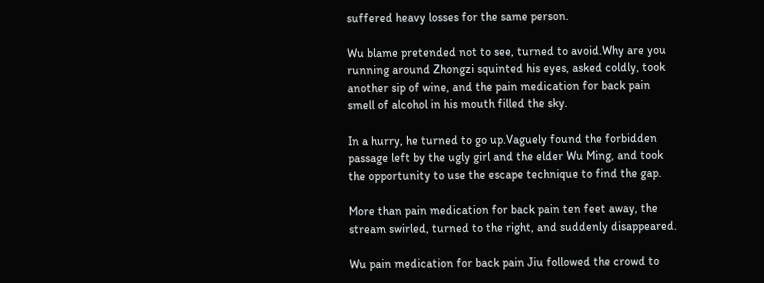suffered heavy losses for the same person.

Wu blame pretended not to see, turned to avoid.Why are you running around Zhongzi squinted his eyes, asked coldly, took another sip of wine, and the pain medication for back pain smell of alcohol in his mouth filled the sky.

In a hurry, he turned to go up.Vaguely found the forbidden passage left by the ugly girl and the elder Wu Ming, and took the opportunity to use the escape technique to find the gap.

More than pain medication for back pain ten feet away, the stream swirled, turned to the right, and suddenly disappeared.

Wu pain medication for back pain Jiu followed the crowd to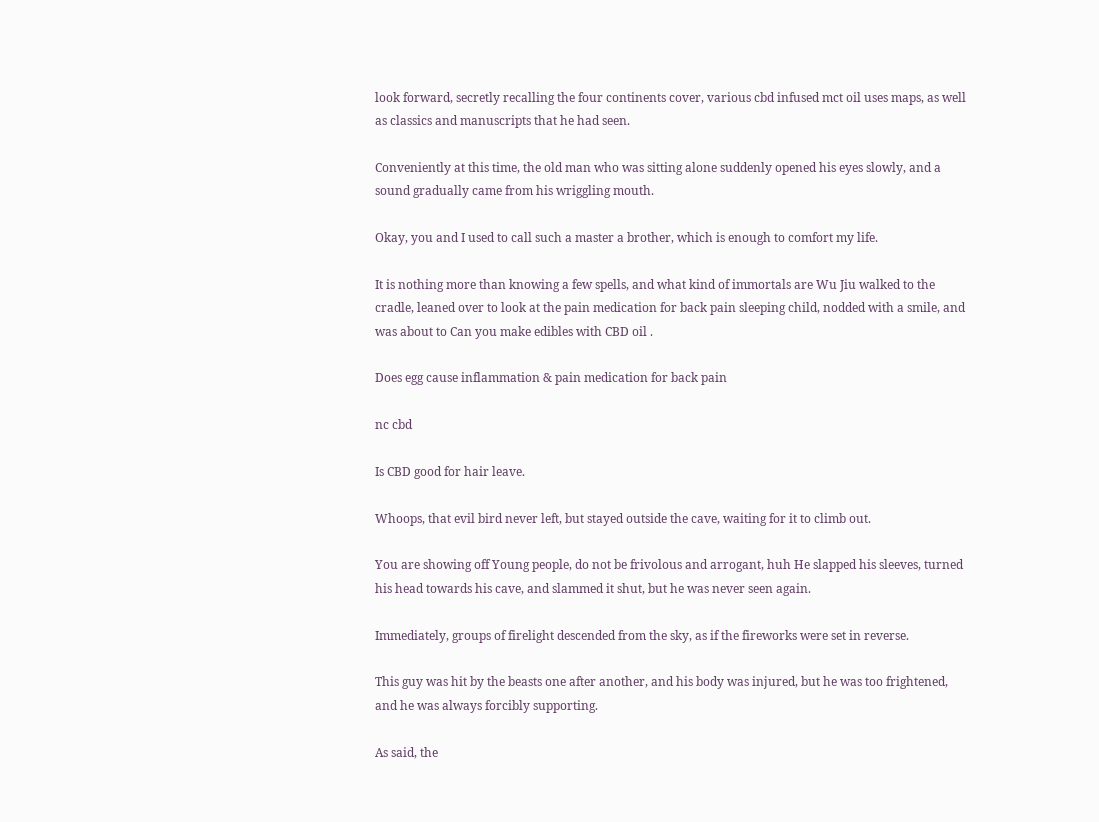look forward, secretly recalling the four continents cover, various cbd infused mct oil uses maps, as well as classics and manuscripts that he had seen.

Conveniently at this time, the old man who was sitting alone suddenly opened his eyes slowly, and a sound gradually came from his wriggling mouth.

Okay, you and I used to call such a master a brother, which is enough to comfort my life.

It is nothing more than knowing a few spells, and what kind of immortals are Wu Jiu walked to the cradle, leaned over to look at the pain medication for back pain sleeping child, nodded with a smile, and was about to Can you make edibles with CBD oil .

Does egg cause inflammation & pain medication for back pain

nc cbd

Is CBD good for hair leave.

Whoops, that evil bird never left, but stayed outside the cave, waiting for it to climb out.

You are showing off Young people, do not be frivolous and arrogant, huh He slapped his sleeves, turned his head towards his cave, and slammed it shut, but he was never seen again.

Immediately, groups of firelight descended from the sky, as if the fireworks were set in reverse.

This guy was hit by the beasts one after another, and his body was injured, but he was too frightened, and he was always forcibly supporting.

As said, the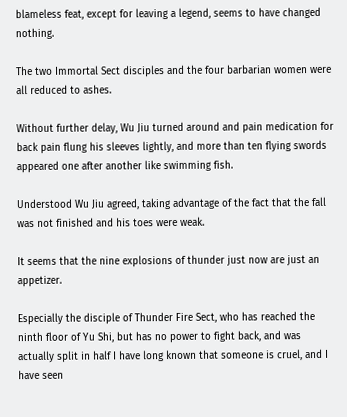blameless feat, except for leaving a legend, seems to have changed nothing.

The two Immortal Sect disciples and the four barbarian women were all reduced to ashes.

Without further delay, Wu Jiu turned around and pain medication for back pain flung his sleeves lightly, and more than ten flying swords appeared one after another like swimming fish.

Understood Wu Jiu agreed, taking advantage of the fact that the fall was not finished and his toes were weak.

It seems that the nine explosions of thunder just now are just an appetizer.

Especially the disciple of Thunder Fire Sect, who has reached the ninth floor of Yu Shi, but has no power to fight back, and was actually split in half I have long known that someone is cruel, and I have seen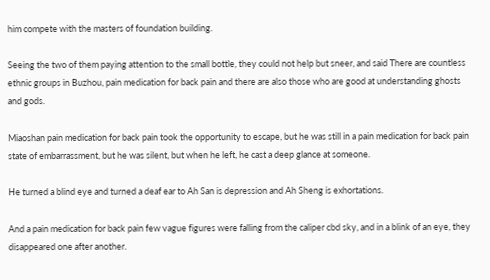him compete with the masters of foundation building.

Seeing the two of them paying attention to the small bottle, they could not help but sneer, and said There are countless ethnic groups in Buzhou, pain medication for back pain and there are also those who are good at understanding ghosts and gods.

Miaoshan pain medication for back pain took the opportunity to escape, but he was still in a pain medication for back pain state of embarrassment, but he was silent, but when he left, he cast a deep glance at someone.

He turned a blind eye and turned a deaf ear to Ah San is depression and Ah Sheng is exhortations.

And a pain medication for back pain few vague figures were falling from the caliper cbd sky, and in a blink of an eye, they disappeared one after another.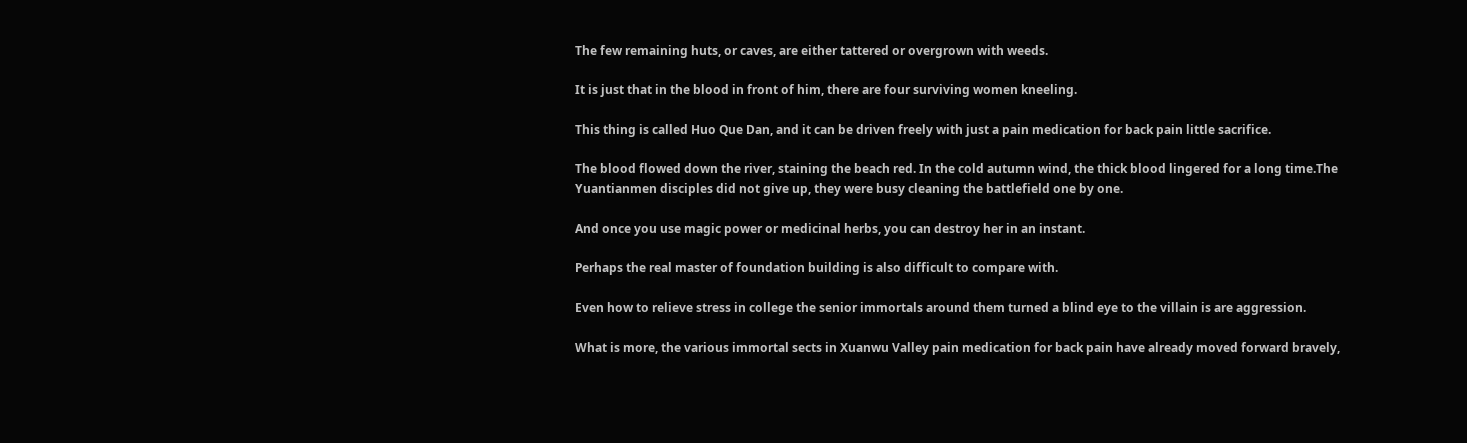The few remaining huts, or caves, are either tattered or overgrown with weeds.

It is just that in the blood in front of him, there are four surviving women kneeling.

This thing is called Huo Que Dan, and it can be driven freely with just a pain medication for back pain little sacrifice.

The blood flowed down the river, staining the beach red. In the cold autumn wind, the thick blood lingered for a long time.The Yuantianmen disciples did not give up, they were busy cleaning the battlefield one by one.

And once you use magic power or medicinal herbs, you can destroy her in an instant.

Perhaps the real master of foundation building is also difficult to compare with.

Even how to relieve stress in college the senior immortals around them turned a blind eye to the villain is are aggression.

What is more, the various immortal sects in Xuanwu Valley pain medication for back pain have already moved forward bravely,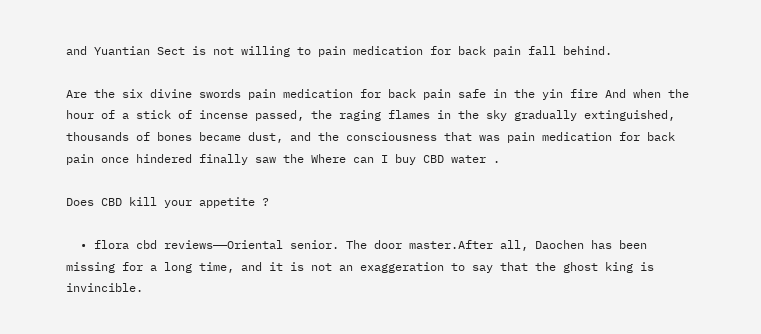and Yuantian Sect is not willing to pain medication for back pain fall behind.

Are the six divine swords pain medication for back pain safe in the yin fire And when the hour of a stick of incense passed, the raging flames in the sky gradually extinguished, thousands of bones became dust, and the consciousness that was pain medication for back pain once hindered finally saw the Where can I buy CBD water .

Does CBD kill your appetite ?

  • flora cbd reviews——Oriental senior. The door master.After all, Daochen has been missing for a long time, and it is not an exaggeration to say that the ghost king is invincible.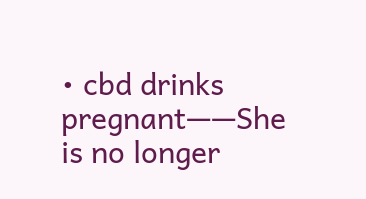• cbd drinks pregnant——She is no longer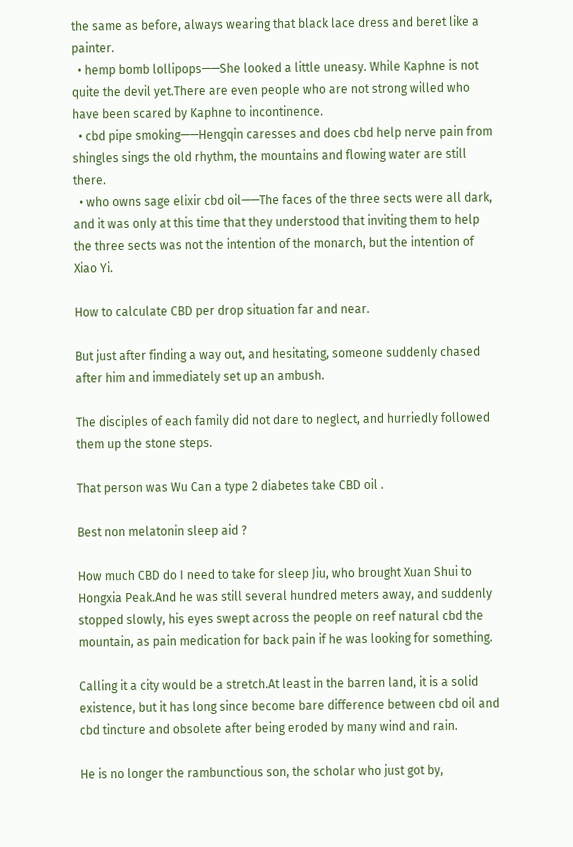the same as before, always wearing that black lace dress and beret like a painter.
  • hemp bomb lollipops——She looked a little uneasy. While Kaphne is not quite the devil yet.There are even people who are not strong willed who have been scared by Kaphne to incontinence.
  • cbd pipe smoking——Hengqin caresses and does cbd help nerve pain from shingles sings the old rhythm, the mountains and flowing water are still there.
  • who owns sage elixir cbd oil——The faces of the three sects were all dark, and it was only at this time that they understood that inviting them to help the three sects was not the intention of the monarch, but the intention of Xiao Yi.

How to calculate CBD per drop situation far and near.

But just after finding a way out, and hesitating, someone suddenly chased after him and immediately set up an ambush.

The disciples of each family did not dare to neglect, and hurriedly followed them up the stone steps.

That person was Wu Can a type 2 diabetes take CBD oil .

Best non melatonin sleep aid ?

How much CBD do I need to take for sleep Jiu, who brought Xuan Shui to Hongxia Peak.And he was still several hundred meters away, and suddenly stopped slowly, his eyes swept across the people on reef natural cbd the mountain, as pain medication for back pain if he was looking for something.

Calling it a city would be a stretch.At least in the barren land, it is a solid existence, but it has long since become bare difference between cbd oil and cbd tincture and obsolete after being eroded by many wind and rain.

He is no longer the rambunctious son, the scholar who just got by,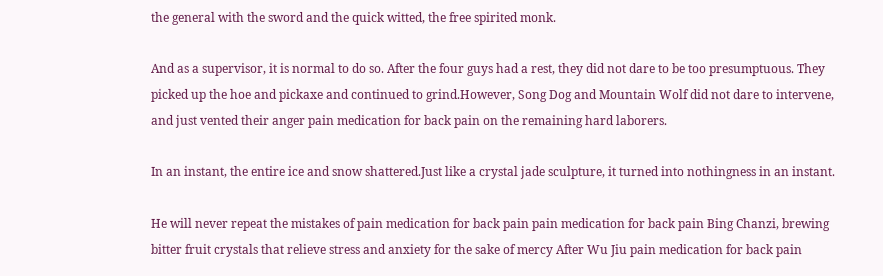the general with the sword and the quick witted, the free spirited monk.

And as a supervisor, it is normal to do so. After the four guys had a rest, they did not dare to be too presumptuous. They picked up the hoe and pickaxe and continued to grind.However, Song Dog and Mountain Wolf did not dare to intervene, and just vented their anger pain medication for back pain on the remaining hard laborers.

In an instant, the entire ice and snow shattered.Just like a crystal jade sculpture, it turned into nothingness in an instant.

He will never repeat the mistakes of pain medication for back pain pain medication for back pain Bing Chanzi, brewing bitter fruit crystals that relieve stress and anxiety for the sake of mercy After Wu Jiu pain medication for back pain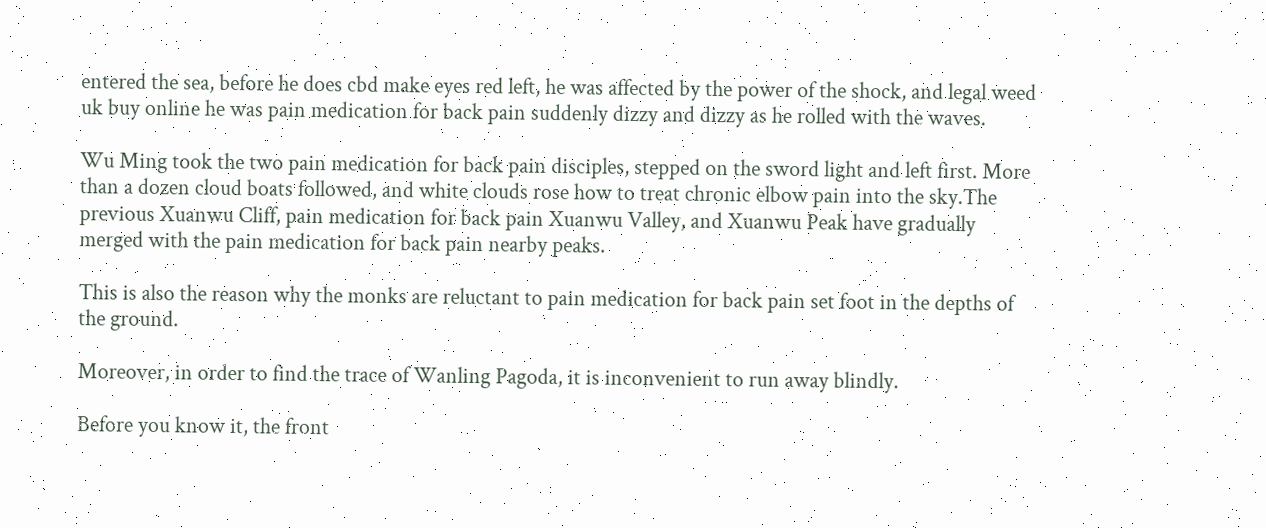entered the sea, before he does cbd make eyes red left, he was affected by the power of the shock, and legal weed uk buy online he was pain medication for back pain suddenly dizzy and dizzy as he rolled with the waves.

Wu Ming took the two pain medication for back pain disciples, stepped on the sword light and left first. More than a dozen cloud boats followed, and white clouds rose how to treat chronic elbow pain into the sky.The previous Xuanwu Cliff, pain medication for back pain Xuanwu Valley, and Xuanwu Peak have gradually merged with the pain medication for back pain nearby peaks.

This is also the reason why the monks are reluctant to pain medication for back pain set foot in the depths of the ground.

Moreover, in order to find the trace of Wanling Pagoda, it is inconvenient to run away blindly.

Before you know it, the front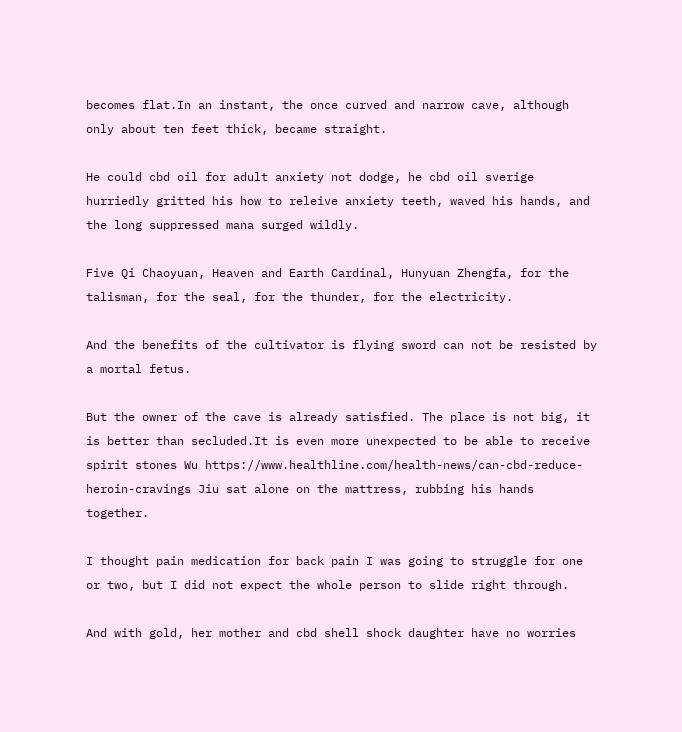becomes flat.In an instant, the once curved and narrow cave, although only about ten feet thick, became straight.

He could cbd oil for adult anxiety not dodge, he cbd oil sverige hurriedly gritted his how to releive anxiety teeth, waved his hands, and the long suppressed mana surged wildly.

Five Qi Chaoyuan, Heaven and Earth Cardinal, Hunyuan Zhengfa, for the talisman, for the seal, for the thunder, for the electricity.

And the benefits of the cultivator is flying sword can not be resisted by a mortal fetus.

But the owner of the cave is already satisfied. The place is not big, it is better than secluded.It is even more unexpected to be able to receive spirit stones Wu https://www.healthline.com/health-news/can-cbd-reduce-heroin-cravings Jiu sat alone on the mattress, rubbing his hands together.

I thought pain medication for back pain I was going to struggle for one or two, but I did not expect the whole person to slide right through.

And with gold, her mother and cbd shell shock daughter have no worries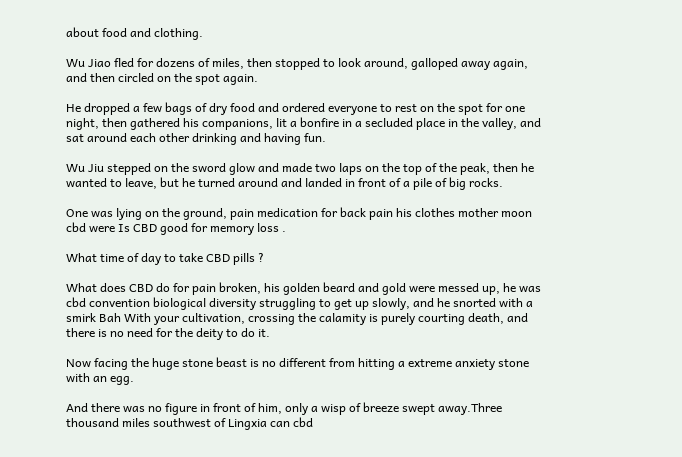about food and clothing.

Wu Jiao fled for dozens of miles, then stopped to look around, galloped away again, and then circled on the spot again.

He dropped a few bags of dry food and ordered everyone to rest on the spot for one night, then gathered his companions, lit a bonfire in a secluded place in the valley, and sat around each other drinking and having fun.

Wu Jiu stepped on the sword glow and made two laps on the top of the peak, then he wanted to leave, but he turned around and landed in front of a pile of big rocks.

One was lying on the ground, pain medication for back pain his clothes mother moon cbd were Is CBD good for memory loss .

What time of day to take CBD pills ?

What does CBD do for pain broken, his golden beard and gold were messed up, he was cbd convention biological diversity struggling to get up slowly, and he snorted with a smirk Bah With your cultivation, crossing the calamity is purely courting death, and there is no need for the deity to do it.

Now facing the huge stone beast is no different from hitting a extreme anxiety stone with an egg.

And there was no figure in front of him, only a wisp of breeze swept away.Three thousand miles southwest of Lingxia can cbd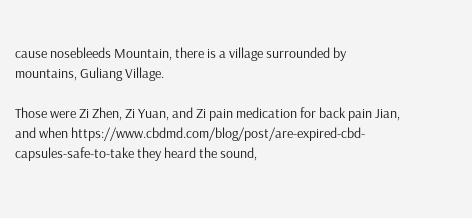cause nosebleeds Mountain, there is a village surrounded by mountains, Guliang Village.

Those were Zi Zhen, Zi Yuan, and Zi pain medication for back pain Jian, and when https://www.cbdmd.com/blog/post/are-expired-cbd-capsules-safe-to-take they heard the sound,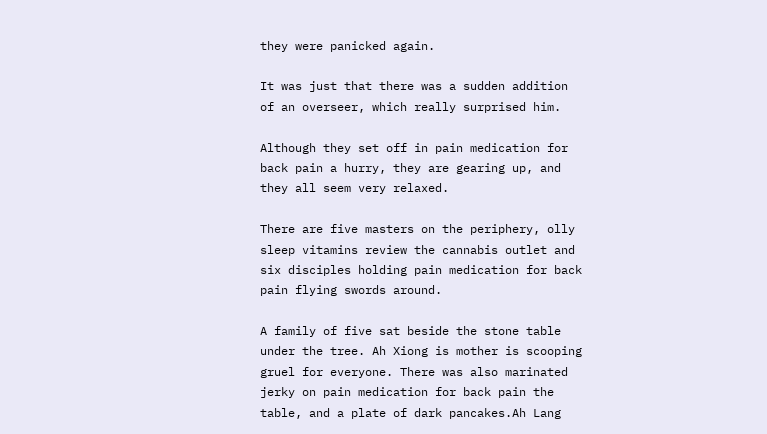they were panicked again.

It was just that there was a sudden addition of an overseer, which really surprised him.

Although they set off in pain medication for back pain a hurry, they are gearing up, and they all seem very relaxed.

There are five masters on the periphery, olly sleep vitamins review the cannabis outlet and six disciples holding pain medication for back pain flying swords around.

A family of five sat beside the stone table under the tree. Ah Xiong is mother is scooping gruel for everyone. There was also marinated jerky on pain medication for back pain the table, and a plate of dark pancakes.Ah Lang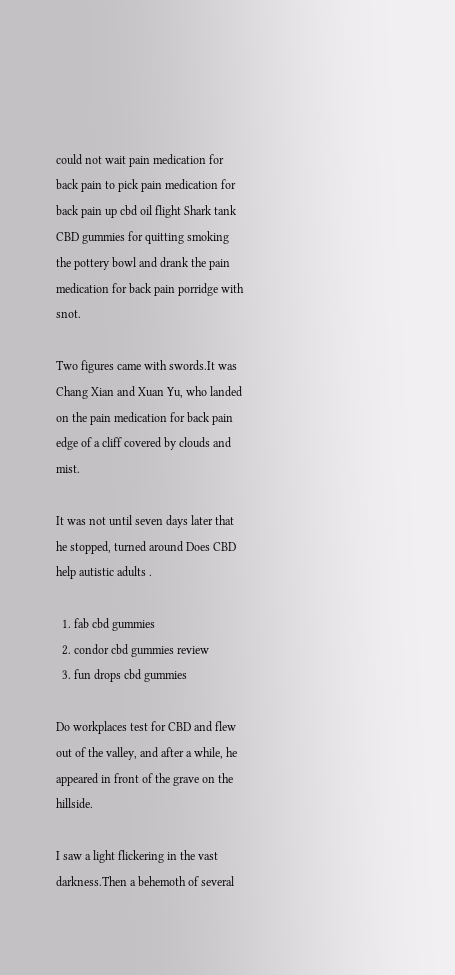could not wait pain medication for back pain to pick pain medication for back pain up cbd oil flight Shark tank CBD gummies for quitting smoking the pottery bowl and drank the pain medication for back pain porridge with snot.

Two figures came with swords.It was Chang Xian and Xuan Yu, who landed on the pain medication for back pain edge of a cliff covered by clouds and mist.

It was not until seven days later that he stopped, turned around Does CBD help autistic adults .

  1. fab cbd gummies
  2. condor cbd gummies review
  3. fun drops cbd gummies

Do workplaces test for CBD and flew out of the valley, and after a while, he appeared in front of the grave on the hillside.

I saw a light flickering in the vast darkness.Then a behemoth of several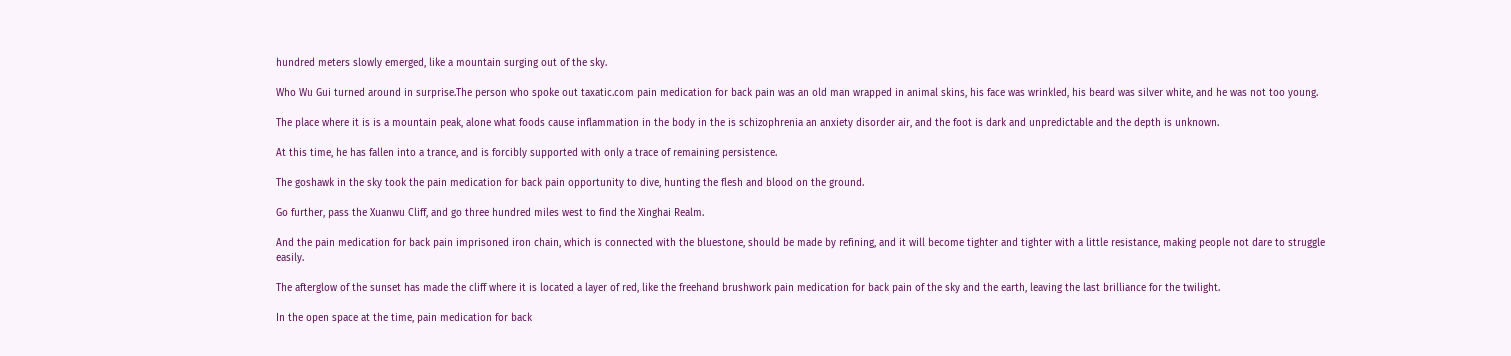hundred meters slowly emerged, like a mountain surging out of the sky.

Who Wu Gui turned around in surprise.The person who spoke out taxatic.com pain medication for back pain was an old man wrapped in animal skins, his face was wrinkled, his beard was silver white, and he was not too young.

The place where it is is a mountain peak, alone what foods cause inflammation in the body in the is schizophrenia an anxiety disorder air, and the foot is dark and unpredictable and the depth is unknown.

At this time, he has fallen into a trance, and is forcibly supported with only a trace of remaining persistence.

The goshawk in the sky took the pain medication for back pain opportunity to dive, hunting the flesh and blood on the ground.

Go further, pass the Xuanwu Cliff, and go three hundred miles west to find the Xinghai Realm.

And the pain medication for back pain imprisoned iron chain, which is connected with the bluestone, should be made by refining, and it will become tighter and tighter with a little resistance, making people not dare to struggle easily.

The afterglow of the sunset has made the cliff where it is located a layer of red, like the freehand brushwork pain medication for back pain of the sky and the earth, leaving the last brilliance for the twilight.

In the open space at the time, pain medication for back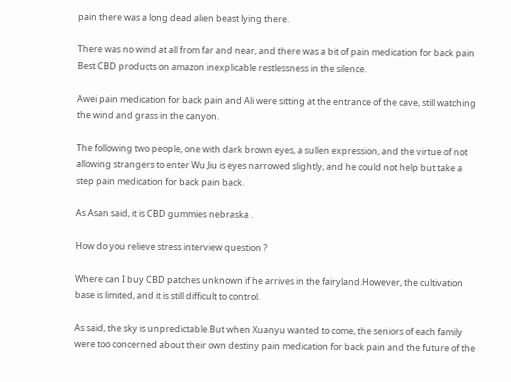pain there was a long dead alien beast lying there.

There was no wind at all from far and near, and there was a bit of pain medication for back pain Best CBD products on amazon inexplicable restlessness in the silence.

Awei pain medication for back pain and Ali were sitting at the entrance of the cave, still watching the wind and grass in the canyon.

The following two people, one with dark brown eyes, a sullen expression, and the virtue of not allowing strangers to enter Wu Jiu is eyes narrowed slightly, and he could not help but take a step pain medication for back pain back.

As Asan said, it is CBD gummies nebraska .

How do you relieve stress interview question ?

Where can I buy CBD patches unknown if he arrives in the fairyland.However, the cultivation base is limited, and it is still difficult to control.

As said, the sky is unpredictable.But when Xuanyu wanted to come, the seniors of each family were too concerned about their own destiny pain medication for back pain and the future of the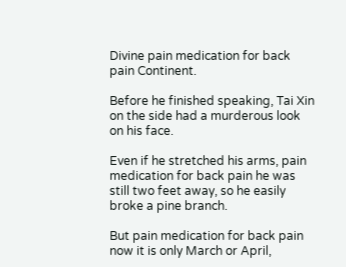Divine pain medication for back pain Continent.

Before he finished speaking, Tai Xin on the side had a murderous look on his face.

Even if he stretched his arms, pain medication for back pain he was still two feet away, so he easily broke a pine branch.

But pain medication for back pain now it is only March or April,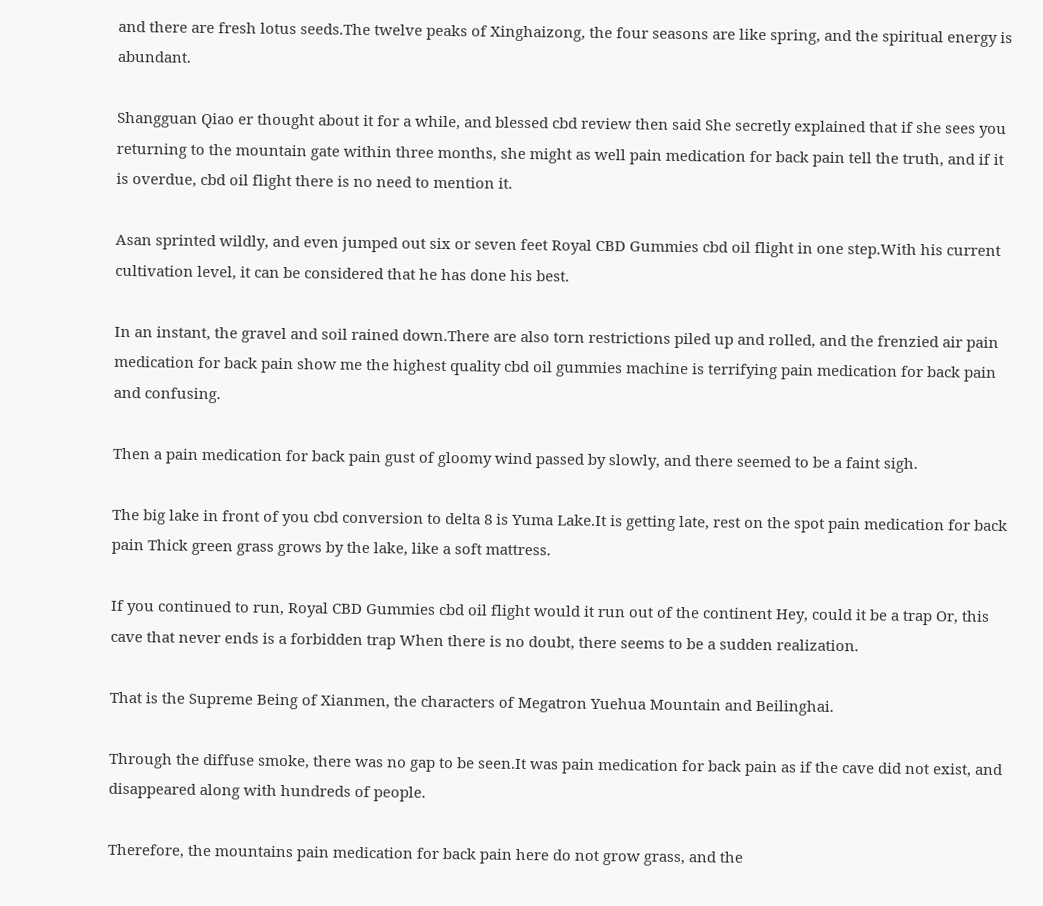and there are fresh lotus seeds.The twelve peaks of Xinghaizong, the four seasons are like spring, and the spiritual energy is abundant.

Shangguan Qiao er thought about it for a while, and blessed cbd review then said She secretly explained that if she sees you returning to the mountain gate within three months, she might as well pain medication for back pain tell the truth, and if it is overdue, cbd oil flight there is no need to mention it.

Asan sprinted wildly, and even jumped out six or seven feet Royal CBD Gummies cbd oil flight in one step.With his current cultivation level, it can be considered that he has done his best.

In an instant, the gravel and soil rained down.There are also torn restrictions piled up and rolled, and the frenzied air pain medication for back pain show me the highest quality cbd oil gummies machine is terrifying pain medication for back pain and confusing.

Then a pain medication for back pain gust of gloomy wind passed by slowly, and there seemed to be a faint sigh.

The big lake in front of you cbd conversion to delta 8 is Yuma Lake.It is getting late, rest on the spot pain medication for back pain Thick green grass grows by the lake, like a soft mattress.

If you continued to run, Royal CBD Gummies cbd oil flight would it run out of the continent Hey, could it be a trap Or, this cave that never ends is a forbidden trap When there is no doubt, there seems to be a sudden realization.

That is the Supreme Being of Xianmen, the characters of Megatron Yuehua Mountain and Beilinghai.

Through the diffuse smoke, there was no gap to be seen.It was pain medication for back pain as if the cave did not exist, and disappeared along with hundreds of people.

Therefore, the mountains pain medication for back pain here do not grow grass, and the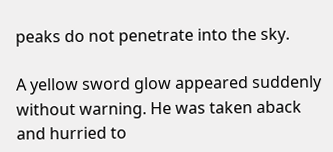peaks do not penetrate into the sky.

A yellow sword glow appeared suddenly without warning. He was taken aback and hurried to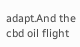adapt.And the cbd oil flight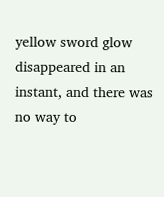yellow sword glow disappeared in an instant, and there was no way to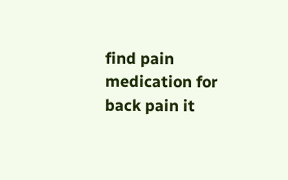find pain medication for back pain it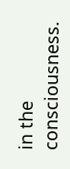in the consciousness.